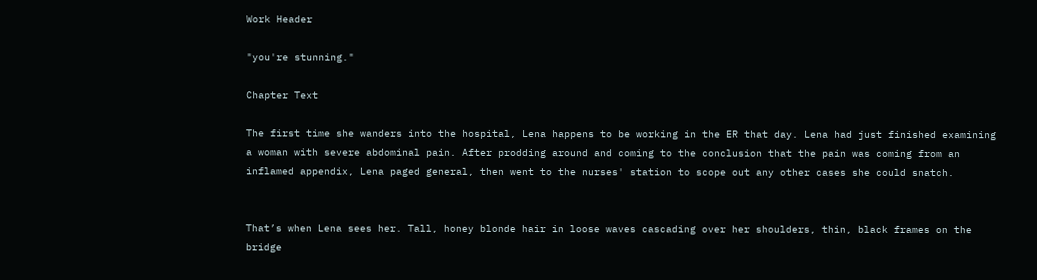Work Header

"you're stunning."

Chapter Text

The first time she wanders into the hospital, Lena happens to be working in the ER that day. Lena had just finished examining a woman with severe abdominal pain. After prodding around and coming to the conclusion that the pain was coming from an inflamed appendix, Lena paged general, then went to the nurses' station to scope out any other cases she could snatch.


That’s when Lena sees her. Tall, honey blonde hair in loose waves cascading over her shoulders, thin, black frames on the bridge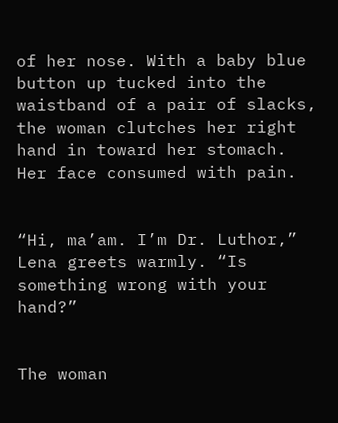of her nose. With a baby blue button up tucked into the waistband of a pair of slacks, the woman clutches her right hand in toward her stomach. Her face consumed with pain.


“Hi, ma’am. I’m Dr. Luthor,” Lena greets warmly. “Is something wrong with your hand?”


The woman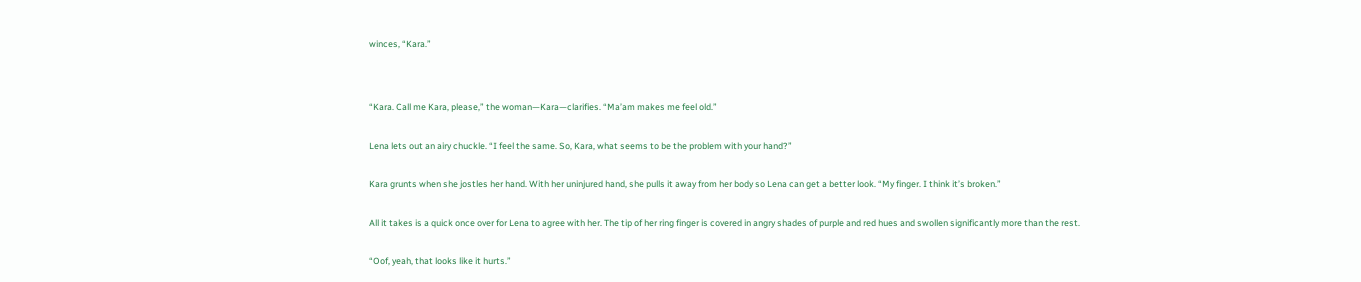winces, “Kara.”




“Kara. Call me Kara, please,” the woman—Kara—clarifies. “Ma’am makes me feel old.”


Lena lets out an airy chuckle. “I feel the same. So, Kara, what seems to be the problem with your hand?”


Kara grunts when she jostles her hand. With her uninjured hand, she pulls it away from her body so Lena can get a better look. “My finger. I think it’s broken.”


All it takes is a quick once over for Lena to agree with her. The tip of her ring finger is covered in angry shades of purple and red hues and swollen significantly more than the rest.


“Oof, yeah, that looks like it hurts.”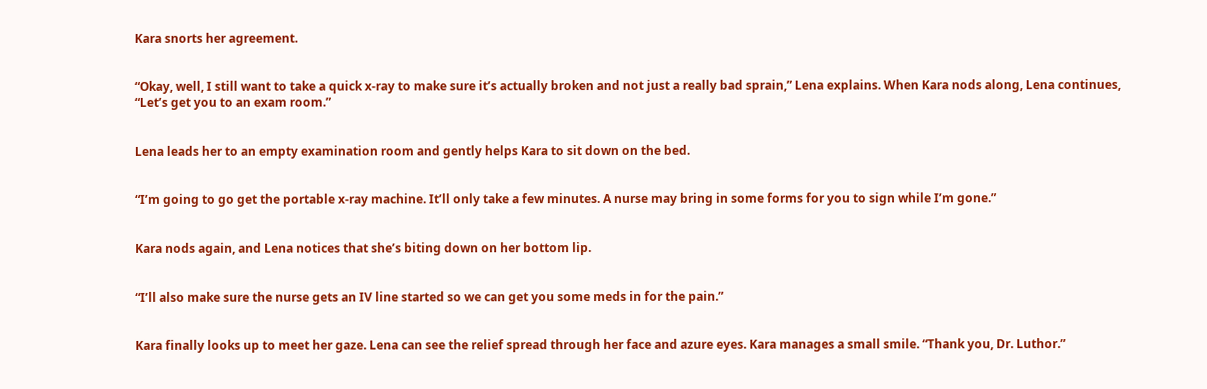Kara snorts her agreement.


“Okay, well, I still want to take a quick x-ray to make sure it’s actually broken and not just a really bad sprain,” Lena explains. When Kara nods along, Lena continues, “Let’s get you to an exam room.”


Lena leads her to an empty examination room and gently helps Kara to sit down on the bed.


“I’m going to go get the portable x-ray machine. It’ll only take a few minutes. A nurse may bring in some forms for you to sign while I’m gone.”


Kara nods again, and Lena notices that she’s biting down on her bottom lip.


“I’ll also make sure the nurse gets an IV line started so we can get you some meds in for the pain.”


Kara finally looks up to meet her gaze. Lena can see the relief spread through her face and azure eyes. Kara manages a small smile. “Thank you, Dr. Luthor.”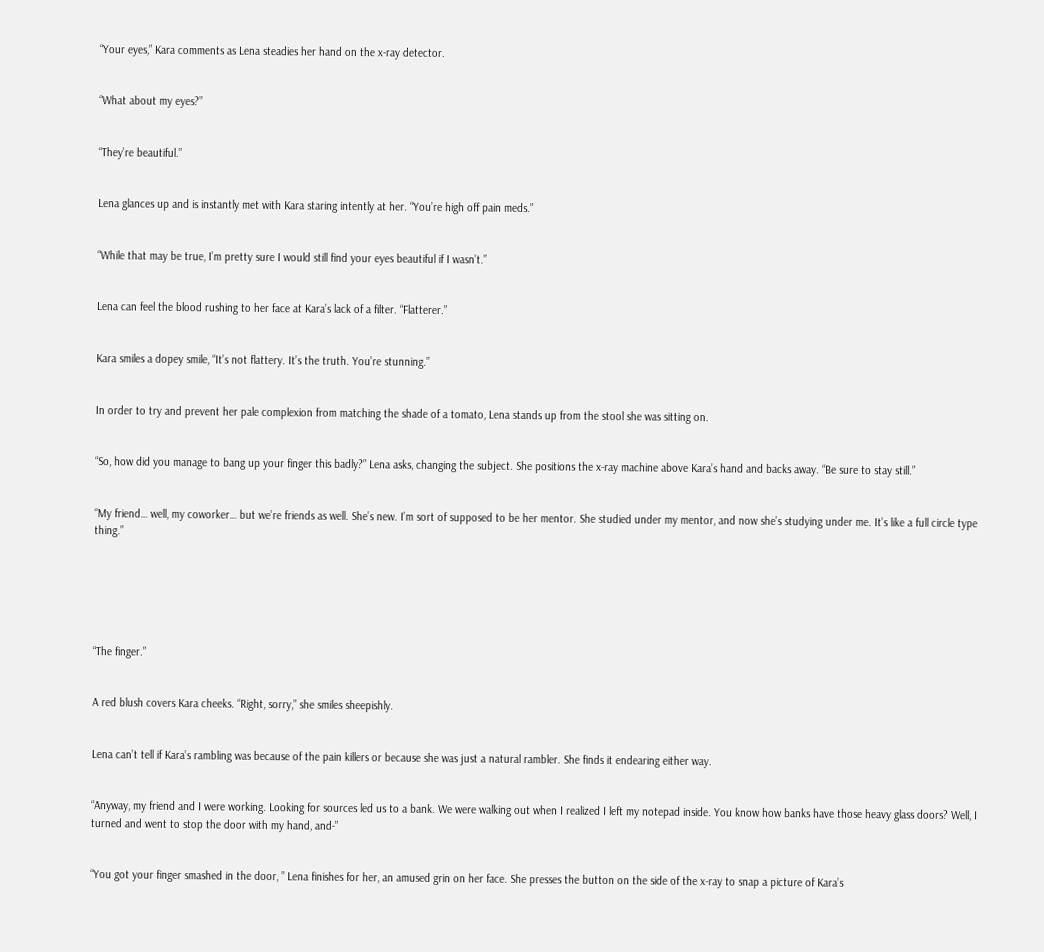“Your eyes,” Kara comments as Lena steadies her hand on the x-ray detector.


“What about my eyes?”


“They’re beautiful.”


Lena glances up and is instantly met with Kara staring intently at her. “You’re high off pain meds.”


“While that may be true, I’m pretty sure I would still find your eyes beautiful if I wasn’t.”


Lena can feel the blood rushing to her face at Kara’s lack of a filter. “Flatterer.”


Kara smiles a dopey smile, “It’s not flattery. It’s the truth. You’re stunning.”


In order to try and prevent her pale complexion from matching the shade of a tomato, Lena stands up from the stool she was sitting on.


“So, how did you manage to bang up your finger this badly?” Lena asks, changing the subject. She positions the x-ray machine above Kara’s hand and backs away. “Be sure to stay still.”


“My friend… well, my coworker… but we’re friends as well. She’s new. I’m sort of supposed to be her mentor. She studied under my mentor, and now she’s studying under me. It’s like a full circle type thing.”






“The finger.”


A red blush covers Kara cheeks. “Right, sorry,” she smiles sheepishly.


Lena can’t tell if Kara’s rambling was because of the pain killers or because she was just a natural rambler. She finds it endearing either way.


“Anyway, my friend and I were working. Looking for sources led us to a bank. We were walking out when I realized I left my notepad inside. You know how banks have those heavy glass doors? Well, I turned and went to stop the door with my hand, and-”


“You got your finger smashed in the door, ” Lena finishes for her, an amused grin on her face. She presses the button on the side of the x-ray to snap a picture of Kara’s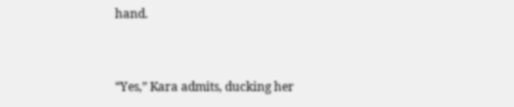hand.


“Yes,” Kara admits, ducking her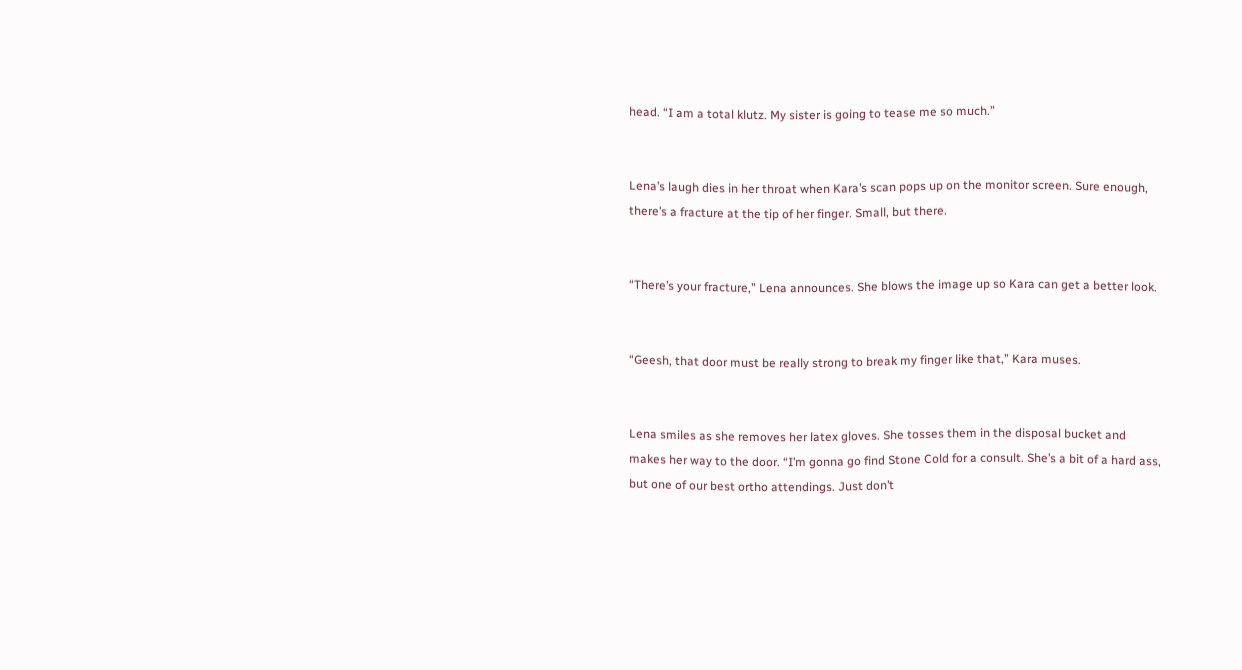head. “I am a total klutz. My sister is going to tease me so much.”


Lena’s laugh dies in her throat when Kara’s scan pops up on the monitor screen. Sure enough, there’s a fracture at the tip of her finger. Small, but there.


“There’s your fracture,” Lena announces. She blows the image up so Kara can get a better look.


“Geesh, that door must be really strong to break my finger like that,” Kara muses.


Lena smiles as she removes her latex gloves. She tosses them in the disposal bucket and makes her way to the door. “I’m gonna go find Stone Cold for a consult. She’s a bit of a hard ass, but one of our best ortho attendings. Just don’t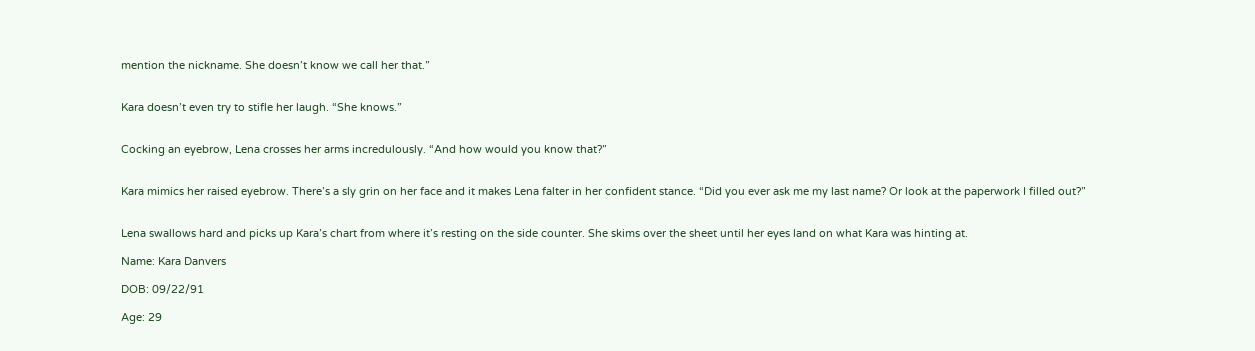mention the nickname. She doesn’t know we call her that.”


Kara doesn’t even try to stifle her laugh. “She knows.”


Cocking an eyebrow, Lena crosses her arms incredulously. “And how would you know that?”


Kara mimics her raised eyebrow. There’s a sly grin on her face and it makes Lena falter in her confident stance. “Did you ever ask me my last name? Or look at the paperwork I filled out?”


Lena swallows hard and picks up Kara’s chart from where it’s resting on the side counter. She skims over the sheet until her eyes land on what Kara was hinting at.

Name: Kara Danvers

DOB: 09/22/91

Age: 29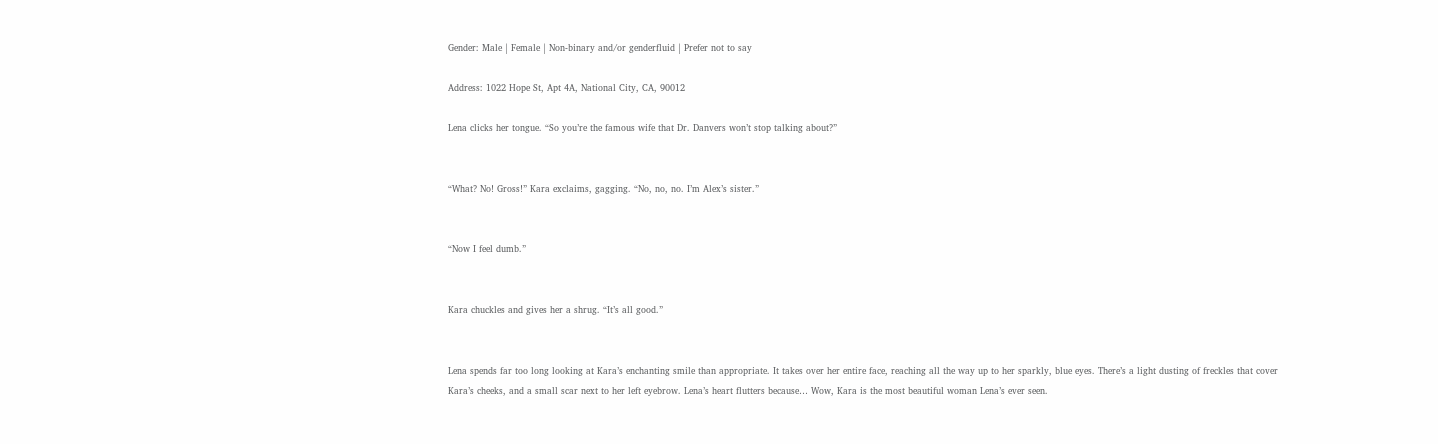Gender: Male | Female | Non-binary and/or genderfluid | Prefer not to say

Address: 1022 Hope St, Apt 4A, National City, CA, 90012

Lena clicks her tongue. “So you’re the famous wife that Dr. Danvers won’t stop talking about?”


“What? No! Gross!” Kara exclaims, gagging. “No, no, no. I’m Alex’s sister.”


“Now I feel dumb.”


Kara chuckles and gives her a shrug. “It’s all good.”


Lena spends far too long looking at Kara’s enchanting smile than appropriate. It takes over her entire face, reaching all the way up to her sparkly, blue eyes. There’s a light dusting of freckles that cover Kara’s cheeks, and a small scar next to her left eyebrow. Lena’s heart flutters because… Wow, Kara is the most beautiful woman Lena’s ever seen.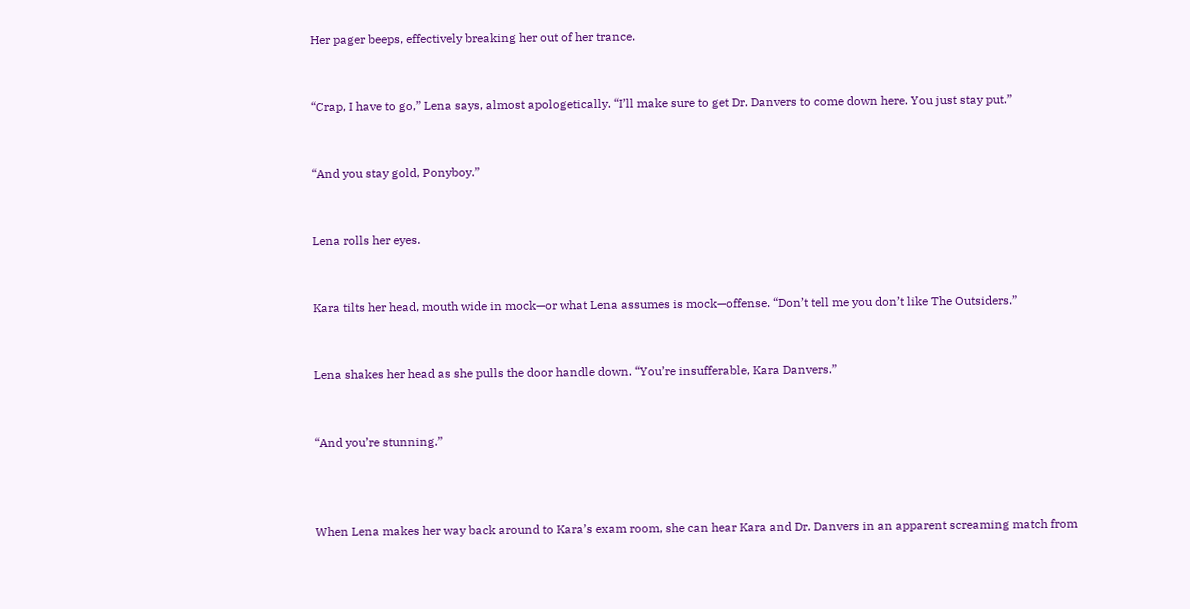Her pager beeps, effectively breaking her out of her trance.


“Crap, I have to go,” Lena says, almost apologetically. “I’ll make sure to get Dr. Danvers to come down here. You just stay put.”


“And you stay gold, Ponyboy.”


Lena rolls her eyes.


Kara tilts her head, mouth wide in mock—or what Lena assumes is mock—offense. “Don’t tell me you don’t like The Outsiders.”


Lena shakes her head as she pulls the door handle down. “You’re insufferable, Kara Danvers.”


“And you’re stunning.”



When Lena makes her way back around to Kara’s exam room, she can hear Kara and Dr. Danvers in an apparent screaming match from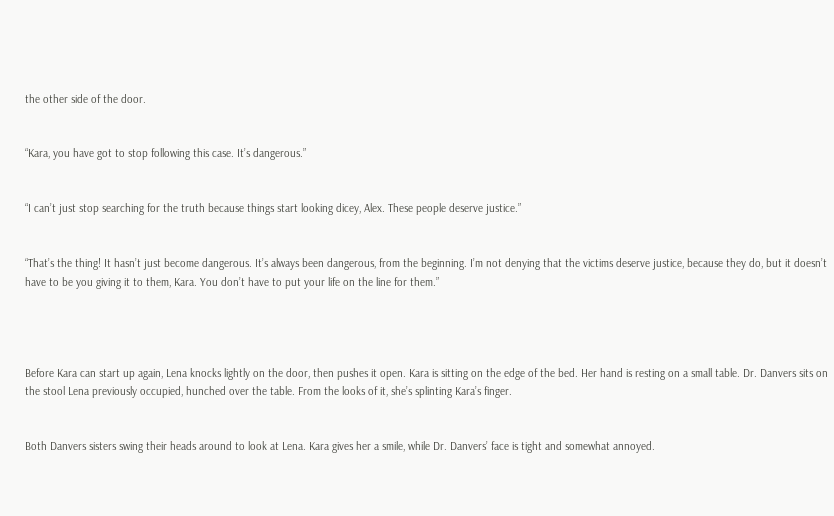the other side of the door.


“Kara, you have got to stop following this case. It’s dangerous.”


“I can’t just stop searching for the truth because things start looking dicey, Alex. These people deserve justice.”


“That’s the thing! It hasn’t just become dangerous. It’s always been dangerous, from the beginning. I’m not denying that the victims deserve justice, because they do, but it doesn’t have to be you giving it to them, Kara. You don’t have to put your life on the line for them.”




Before Kara can start up again, Lena knocks lightly on the door, then pushes it open. Kara is sitting on the edge of the bed. Her hand is resting on a small table. Dr. Danvers sits on the stool Lena previously occupied, hunched over the table. From the looks of it, she’s splinting Kara’s finger.


Both Danvers sisters swing their heads around to look at Lena. Kara gives her a smile, while Dr. Danvers’ face is tight and somewhat annoyed.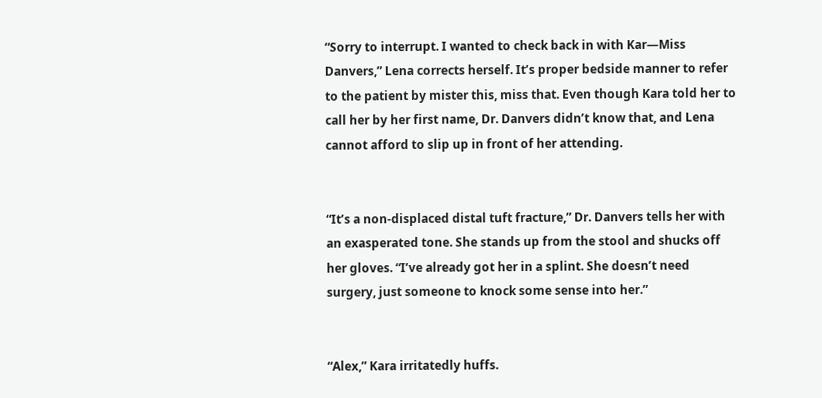“Sorry to interrupt. I wanted to check back in with Kar—Miss Danvers,” Lena corrects herself. It’s proper bedside manner to refer to the patient by mister this, miss that. Even though Kara told her to call her by her first name, Dr. Danvers didn’t know that, and Lena cannot afford to slip up in front of her attending.


“It’s a non-displaced distal tuft fracture,” Dr. Danvers tells her with an exasperated tone. She stands up from the stool and shucks off her gloves. “I’ve already got her in a splint. She doesn’t need surgery, just someone to knock some sense into her.”


“Alex,” Kara irritatedly huffs.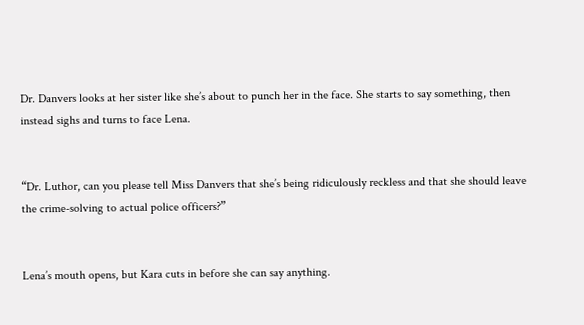Dr. Danvers looks at her sister like she’s about to punch her in the face. She starts to say something, then instead sighs and turns to face Lena.


“Dr. Luthor, can you please tell Miss Danvers that she’s being ridiculously reckless and that she should leave the crime-solving to actual police officers?”


Lena’s mouth opens, but Kara cuts in before she can say anything.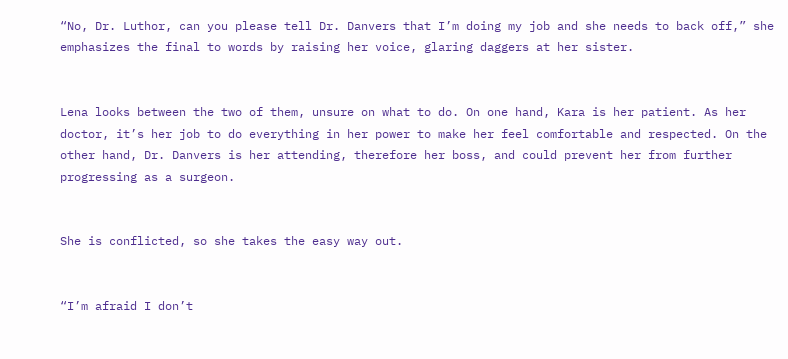“No, Dr. Luthor, can you please tell Dr. Danvers that I’m doing my job and she needs to back off,” she emphasizes the final to words by raising her voice, glaring daggers at her sister.


Lena looks between the two of them, unsure on what to do. On one hand, Kara is her patient. As her doctor, it’s her job to do everything in her power to make her feel comfortable and respected. On the other hand, Dr. Danvers is her attending, therefore her boss, and could prevent her from further progressing as a surgeon.


She is conflicted, so she takes the easy way out.


“I’m afraid I don’t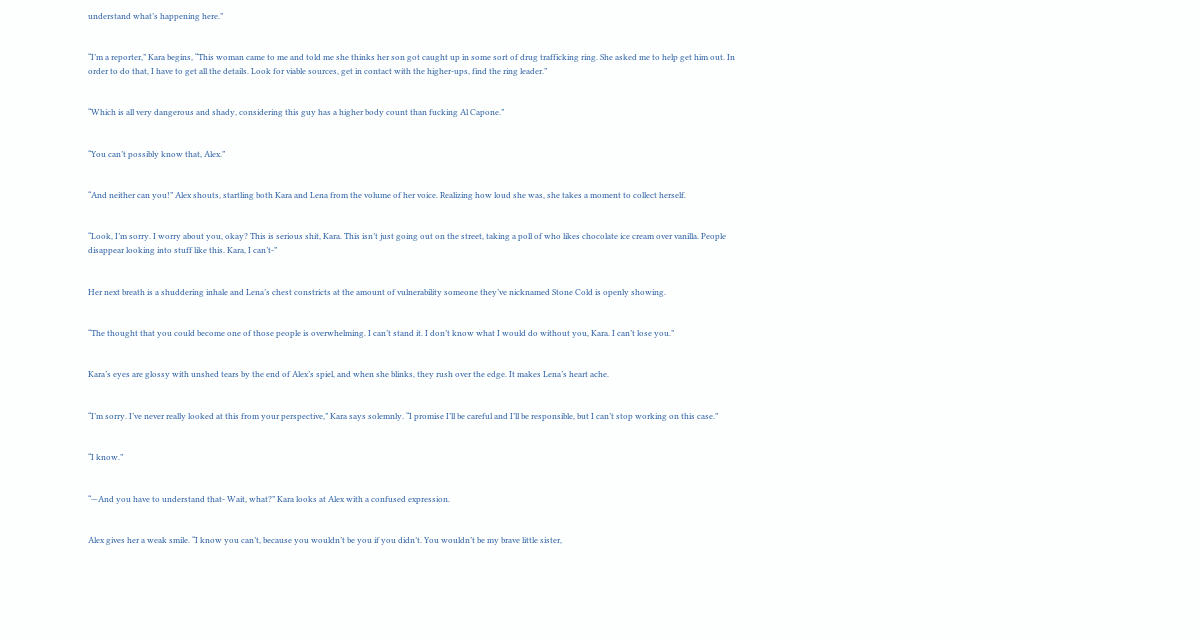understand what’s happening here.”


“I’m a reporter,” Kara begins, “This woman came to me and told me she thinks her son got caught up in some sort of drug trafficking ring. She asked me to help get him out. In order to do that, I have to get all the details. Look for viable sources, get in contact with the higher-ups, find the ring leader.”


“Which is all very dangerous and shady, considering this guy has a higher body count than fucking Al Capone.”


“You can’t possibly know that, Alex.”


“And neither can you!” Alex shouts, startling both Kara and Lena from the volume of her voice. Realizing how loud she was, she takes a moment to collect herself.


“Look, I’m sorry. I worry about you, okay? This is serious shit, Kara. This isn’t just going out on the street, taking a poll of who likes chocolate ice cream over vanilla. People disappear looking into stuff like this. Kara, I can’t-”


Her next breath is a shuddering inhale and Lena’s chest constricts at the amount of vulnerability someone they’ve nicknamed Stone Cold is openly showing.


“The thought that you could become one of those people is overwhelming. I can’t stand it. I don’t know what I would do without you, Kara. I can’t lose you.”


Kara’s eyes are glossy with unshed tears by the end of Alex’s spiel, and when she blinks, they rush over the edge. It makes Lena’s heart ache.


“I’m sorry. I’ve never really looked at this from your perspective,” Kara says solemnly. “I promise I’ll be careful and I’ll be responsible, but I can’t stop working on this case.”


“I know.”


“—And you have to understand that- Wait, what?” Kara looks at Alex with a confused expression.


Alex gives her a weak smile. “I know you can’t, because you wouldn’t be you if you didn’t. You wouldn’t be my brave little sister,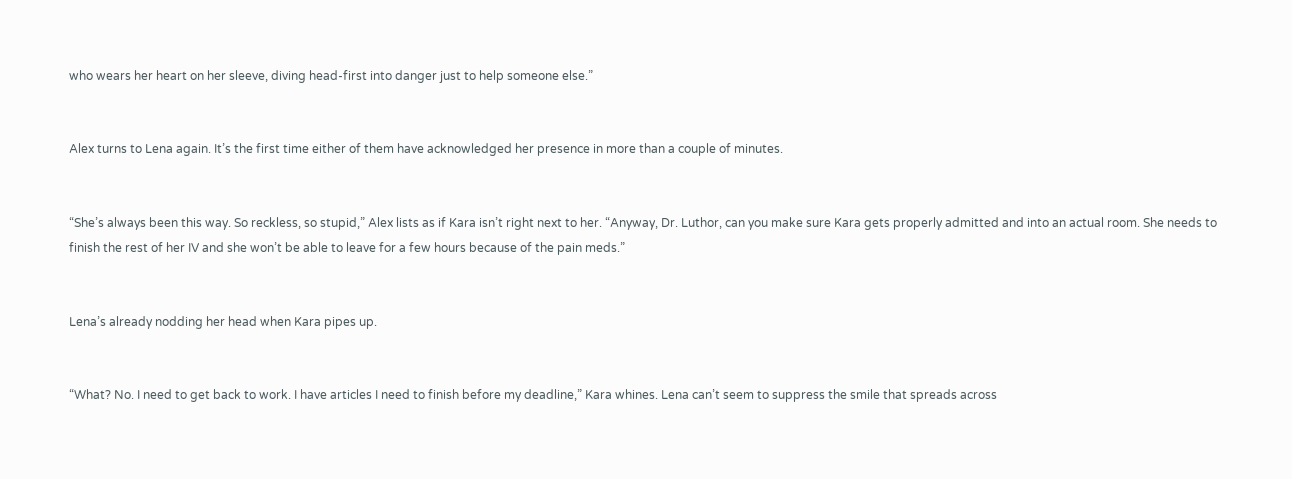who wears her heart on her sleeve, diving head-first into danger just to help someone else.”


Alex turns to Lena again. It’s the first time either of them have acknowledged her presence in more than a couple of minutes.


“She’s always been this way. So reckless, so stupid,” Alex lists as if Kara isn’t right next to her. “Anyway, Dr. Luthor, can you make sure Kara gets properly admitted and into an actual room. She needs to finish the rest of her IV and she won’t be able to leave for a few hours because of the pain meds.”


Lena’s already nodding her head when Kara pipes up.


“What? No. I need to get back to work. I have articles I need to finish before my deadline,” Kara whines. Lena can’t seem to suppress the smile that spreads across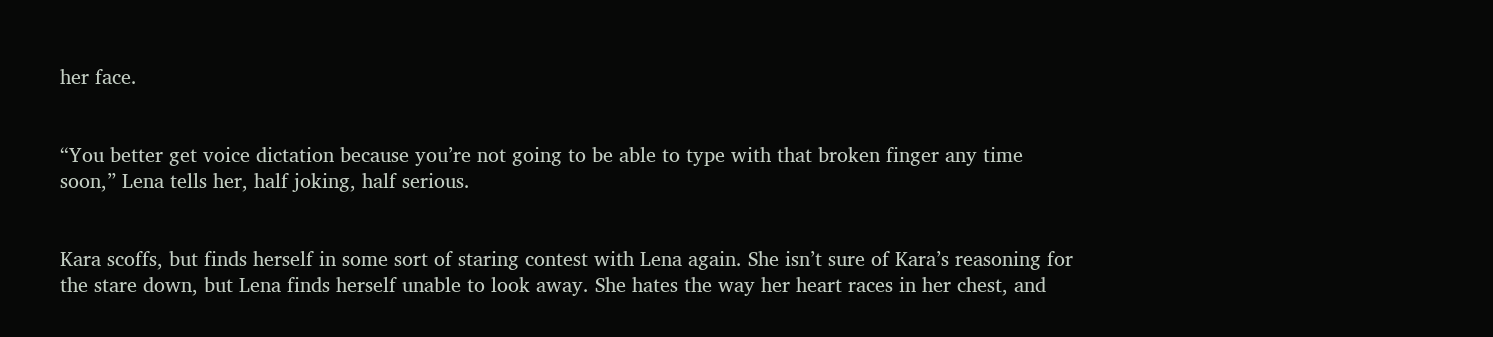her face.


“You better get voice dictation because you’re not going to be able to type with that broken finger any time soon,” Lena tells her, half joking, half serious.


Kara scoffs, but finds herself in some sort of staring contest with Lena again. She isn’t sure of Kara’s reasoning for the stare down, but Lena finds herself unable to look away. She hates the way her heart races in her chest, and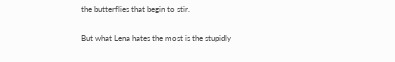the butterflies that begin to stir.


But what Lena hates the most is the stupidly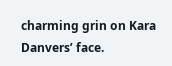charming grin on Kara Danvers’ face.